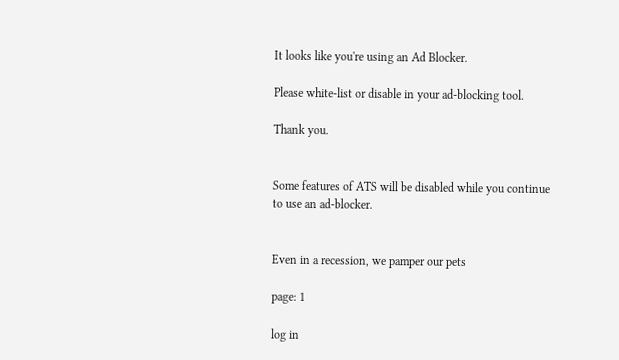It looks like you're using an Ad Blocker.

Please white-list or disable in your ad-blocking tool.

Thank you.


Some features of ATS will be disabled while you continue to use an ad-blocker.


Even in a recession, we pamper our pets

page: 1

log in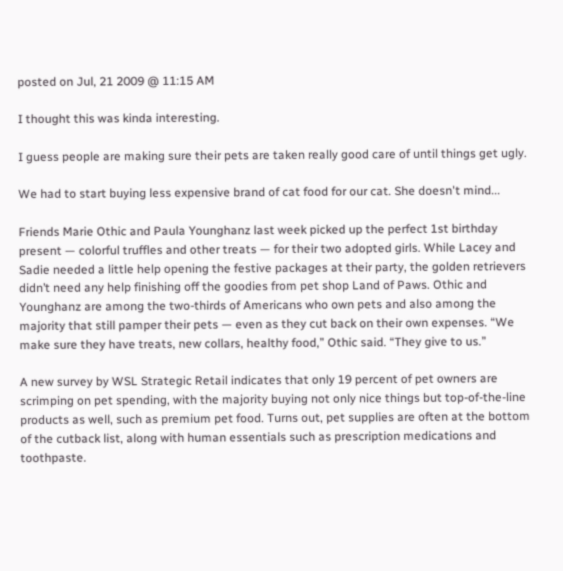posted on Jul, 21 2009 @ 11:15 AM

I thought this was kinda interesting.

I guess people are making sure their pets are taken really good care of until things get ugly.

We had to start buying less expensive brand of cat food for our cat. She doesn't mind...

Friends Marie Othic and Paula Younghanz last week picked up the perfect 1st birthday present — colorful truffles and other treats — for their two adopted girls. While Lacey and Sadie needed a little help opening the festive packages at their party, the golden retrievers didn’t need any help finishing off the goodies from pet shop Land of Paws. Othic and Younghanz are among the two-thirds of Americans who own pets and also among the majority that still pamper their pets — even as they cut back on their own expenses. “We make sure they have treats, new collars, healthy food,” Othic said. “They give to us.”

A new survey by WSL Strategic Retail indicates that only 19 percent of pet owners are scrimping on pet spending, with the majority buying not only nice things but top-of-the-line products as well, such as premium pet food. Turns out, pet supplies are often at the bottom of the cutback list, along with human essentials such as prescription medications and toothpaste.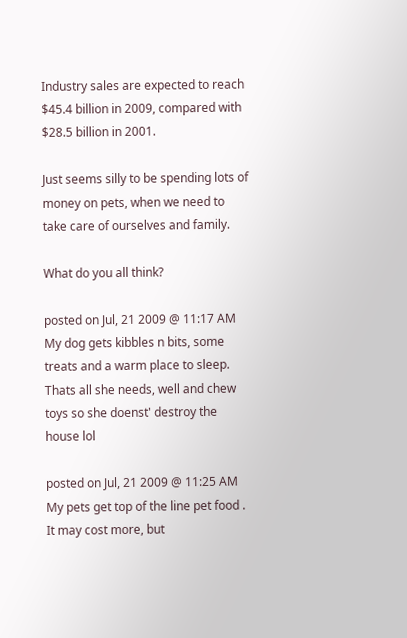Industry sales are expected to reach $45.4 billion in 2009, compared with $28.5 billion in 2001.

Just seems silly to be spending lots of money on pets, when we need to take care of ourselves and family.

What do you all think?

posted on Jul, 21 2009 @ 11:17 AM
My dog gets kibbles n bits, some treats and a warm place to sleep. Thats all she needs, well and chew toys so she doenst' destroy the house lol

posted on Jul, 21 2009 @ 11:25 AM
My pets get top of the line pet food . It may cost more, but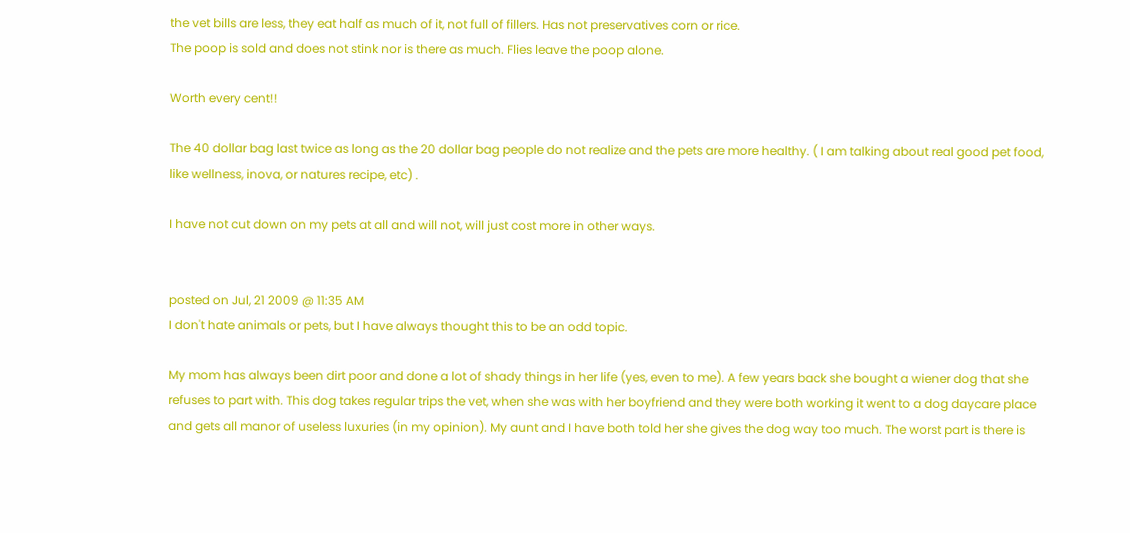the vet bills are less, they eat half as much of it, not full of fillers. Has not preservatives corn or rice.
The poop is sold and does not stink nor is there as much. Flies leave the poop alone.

Worth every cent!!

The 40 dollar bag last twice as long as the 20 dollar bag people do not realize and the pets are more healthy. ( I am talking about real good pet food, like wellness, inova, or natures recipe, etc) .

I have not cut down on my pets at all and will not, will just cost more in other ways.


posted on Jul, 21 2009 @ 11:35 AM
I don't hate animals or pets, but I have always thought this to be an odd topic.

My mom has always been dirt poor and done a lot of shady things in her life (yes, even to me). A few years back she bought a wiener dog that she refuses to part with. This dog takes regular trips the vet, when she was with her boyfriend and they were both working it went to a dog daycare place and gets all manor of useless luxuries (in my opinion). My aunt and I have both told her she gives the dog way too much. The worst part is there is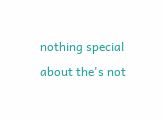nothing special about the's not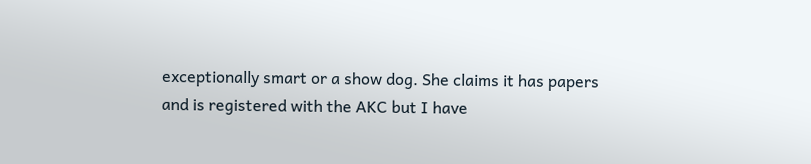exceptionally smart or a show dog. She claims it has papers and is registered with the AKC but I have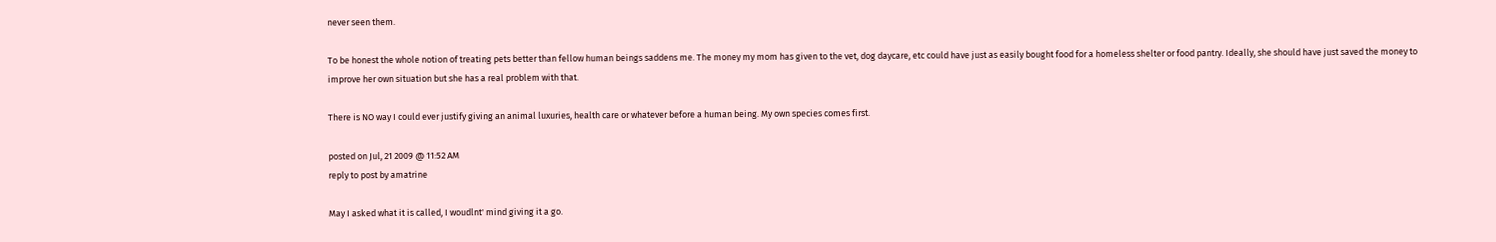never seen them.

To be honest the whole notion of treating pets better than fellow human beings saddens me. The money my mom has given to the vet, dog daycare, etc could have just as easily bought food for a homeless shelter or food pantry. Ideally, she should have just saved the money to improve her own situation but she has a real problem with that.

There is NO way I could ever justify giving an animal luxuries, health care or whatever before a human being. My own species comes first.

posted on Jul, 21 2009 @ 11:52 AM
reply to post by amatrine

May I asked what it is called, I woudlnt' mind giving it a go.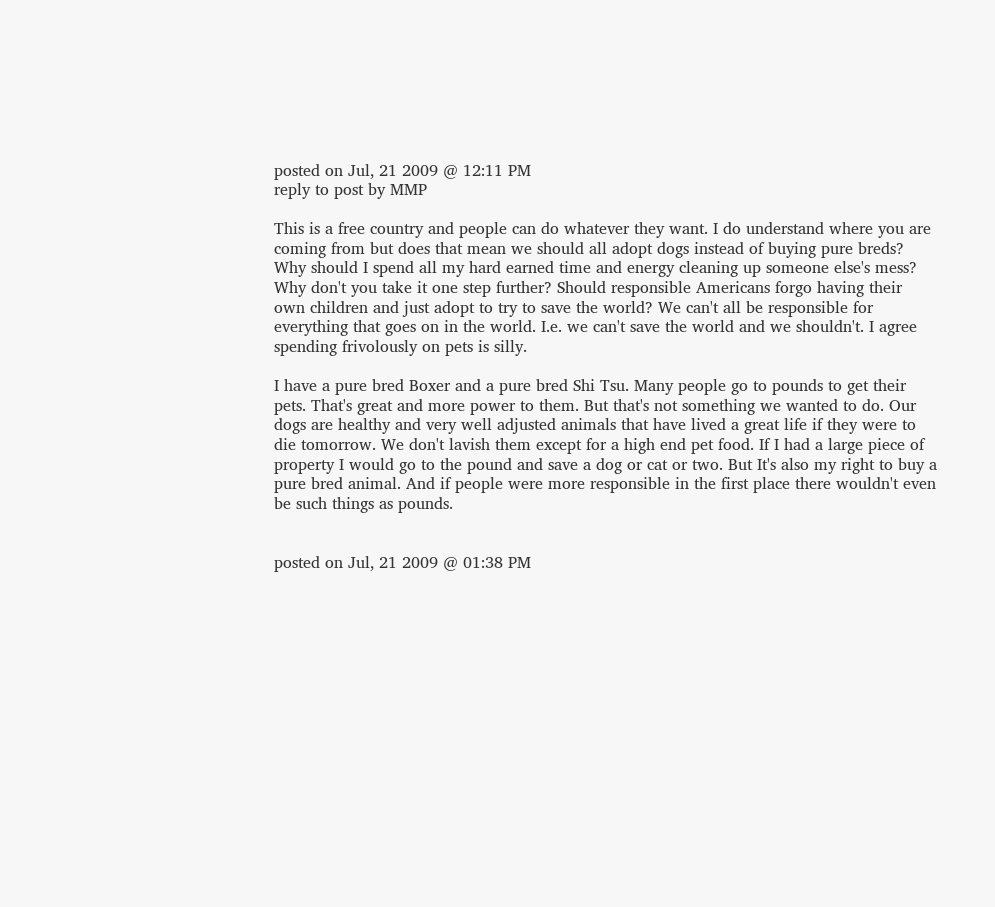posted on Jul, 21 2009 @ 12:11 PM
reply to post by MMP

This is a free country and people can do whatever they want. I do understand where you are coming from but does that mean we should all adopt dogs instead of buying pure breds? Why should I spend all my hard earned time and energy cleaning up someone else's mess? Why don't you take it one step further? Should responsible Americans forgo having their own children and just adopt to try to save the world? We can't all be responsible for everything that goes on in the world. I.e. we can't save the world and we shouldn't. I agree spending frivolously on pets is silly.

I have a pure bred Boxer and a pure bred Shi Tsu. Many people go to pounds to get their pets. That's great and more power to them. But that's not something we wanted to do. Our dogs are healthy and very well adjusted animals that have lived a great life if they were to die tomorrow. We don't lavish them except for a high end pet food. If I had a large piece of property I would go to the pound and save a dog or cat or two. But It's also my right to buy a pure bred animal. And if people were more responsible in the first place there wouldn't even be such things as pounds.


posted on Jul, 21 2009 @ 01:38 PM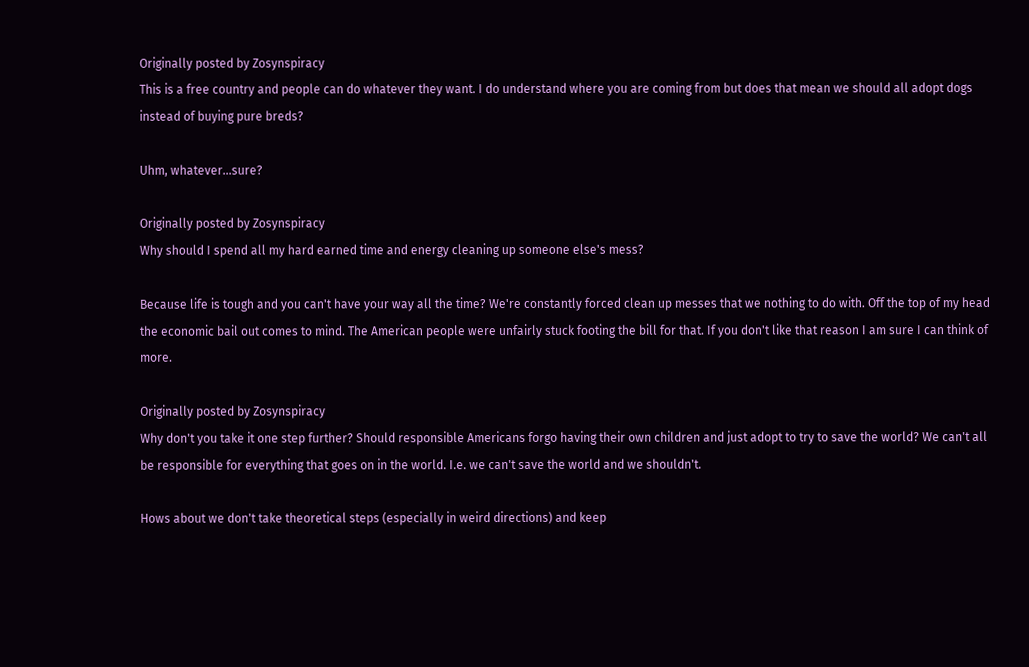Originally posted by Zosynspiracy
This is a free country and people can do whatever they want. I do understand where you are coming from but does that mean we should all adopt dogs instead of buying pure breds?

Uhm, whatever...sure?

Originally posted by Zosynspiracy
Why should I spend all my hard earned time and energy cleaning up someone else's mess?

Because life is tough and you can't have your way all the time? We're constantly forced clean up messes that we nothing to do with. Off the top of my head the economic bail out comes to mind. The American people were unfairly stuck footing the bill for that. If you don't like that reason I am sure I can think of more.

Originally posted by Zosynspiracy
Why don't you take it one step further? Should responsible Americans forgo having their own children and just adopt to try to save the world? We can't all be responsible for everything that goes on in the world. I.e. we can't save the world and we shouldn't.

Hows about we don't take theoretical steps (especially in weird directions) and keep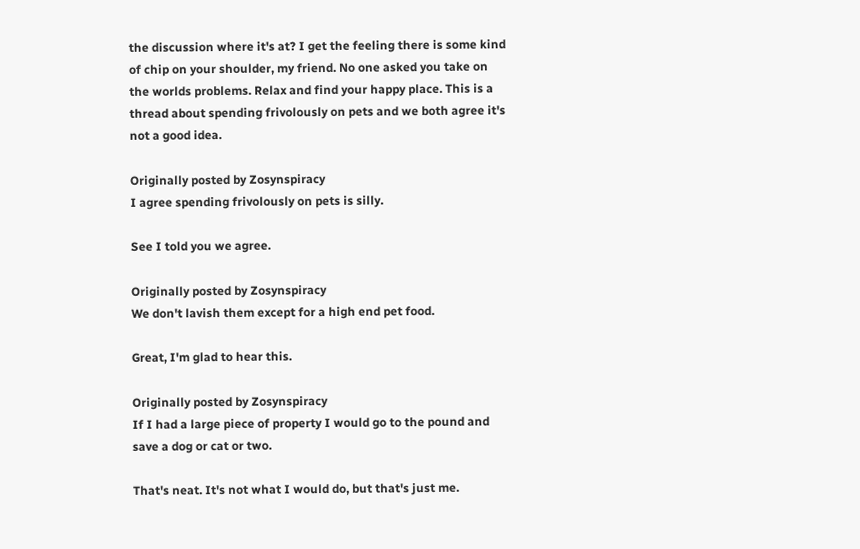the discussion where it's at? I get the feeling there is some kind of chip on your shoulder, my friend. No one asked you take on the worlds problems. Relax and find your happy place. This is a thread about spending frivolously on pets and we both agree it's not a good idea.

Originally posted by Zosynspiracy
I agree spending frivolously on pets is silly.

See I told you we agree.

Originally posted by Zosynspiracy
We don't lavish them except for a high end pet food.

Great, I'm glad to hear this.

Originally posted by Zosynspiracy
If I had a large piece of property I would go to the pound and save a dog or cat or two.

That's neat. It's not what I would do, but that's just me.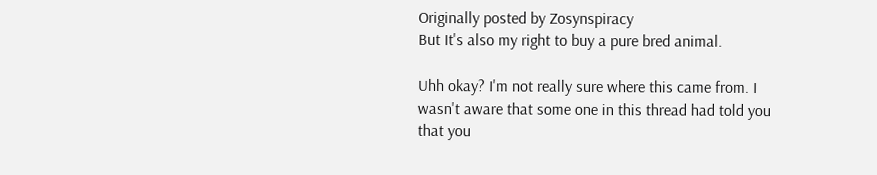Originally posted by Zosynspiracy
But It's also my right to buy a pure bred animal.

Uhh okay? I'm not really sure where this came from. I wasn't aware that some one in this thread had told you that you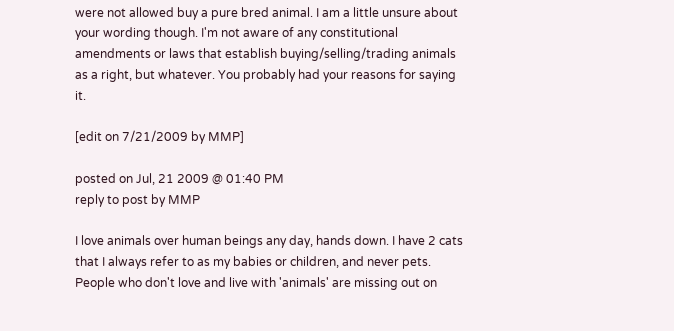were not allowed buy a pure bred animal. I am a little unsure about your wording though. I'm not aware of any constitutional amendments or laws that establish buying/selling/trading animals as a right, but whatever. You probably had your reasons for saying it.

[edit on 7/21/2009 by MMP]

posted on Jul, 21 2009 @ 01:40 PM
reply to post by MMP

I love animals over human beings any day, hands down. I have 2 cats that I always refer to as my babies or children, and never pets. People who don't love and live with 'animals' are missing out on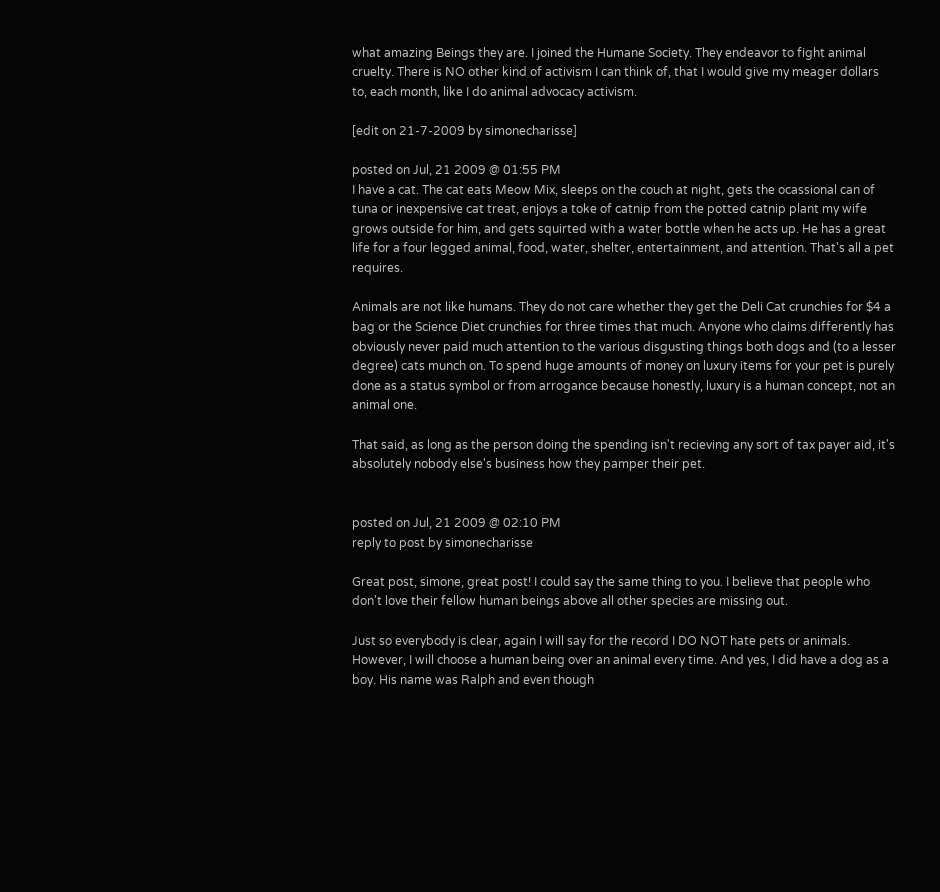what amazing Beings they are. I joined the Humane Society. They endeavor to fight animal cruelty. There is NO other kind of activism I can think of, that I would give my meager dollars to, each month, like I do animal advocacy activism.

[edit on 21-7-2009 by simonecharisse]

posted on Jul, 21 2009 @ 01:55 PM
I have a cat. The cat eats Meow Mix, sleeps on the couch at night, gets the ocassional can of tuna or inexpensive cat treat, enjoys a toke of catnip from the potted catnip plant my wife grows outside for him, and gets squirted with a water bottle when he acts up. He has a great life for a four legged animal, food, water, shelter, entertainment, and attention. That's all a pet requires.

Animals are not like humans. They do not care whether they get the Deli Cat crunchies for $4 a bag or the Science Diet crunchies for three times that much. Anyone who claims differently has obviously never paid much attention to the various disgusting things both dogs and (to a lesser degree) cats munch on. To spend huge amounts of money on luxury items for your pet is purely done as a status symbol or from arrogance because honestly, luxury is a human concept, not an animal one.

That said, as long as the person doing the spending isn't recieving any sort of tax payer aid, it's absolutely nobody else's business how they pamper their pet.


posted on Jul, 21 2009 @ 02:10 PM
reply to post by simonecharisse

Great post, simone, great post! I could say the same thing to you. I believe that people who don't love their fellow human beings above all other species are missing out.

Just so everybody is clear, again I will say for the record I DO NOT hate pets or animals. However, I will choose a human being over an animal every time. And yes, I did have a dog as a boy. His name was Ralph and even though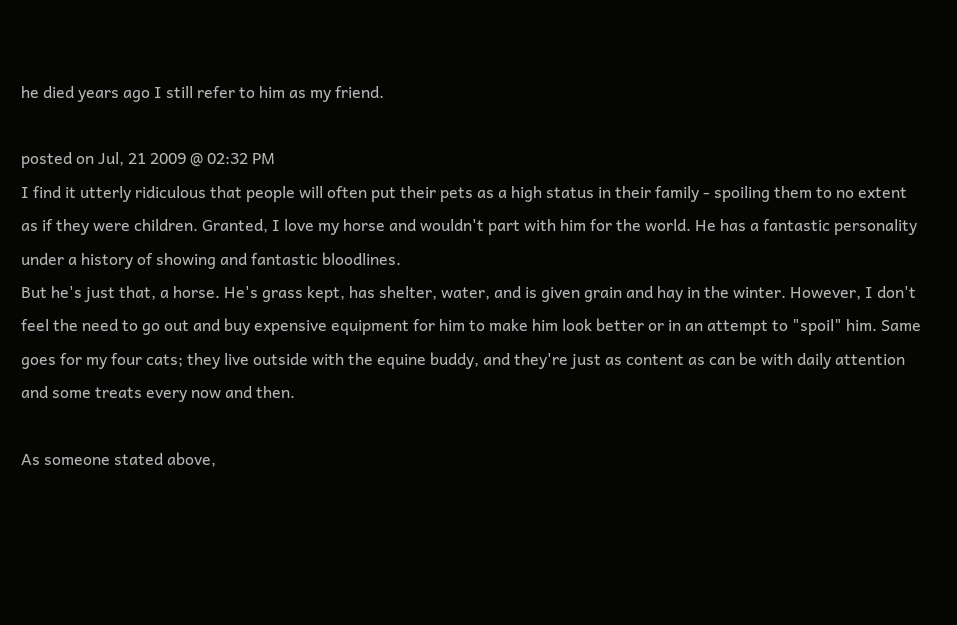he died years ago I still refer to him as my friend.

posted on Jul, 21 2009 @ 02:32 PM
I find it utterly ridiculous that people will often put their pets as a high status in their family - spoiling them to no extent as if they were children. Granted, I love my horse and wouldn't part with him for the world. He has a fantastic personality under a history of showing and fantastic bloodlines.
But he's just that, a horse. He's grass kept, has shelter, water, and is given grain and hay in the winter. However, I don't feel the need to go out and buy expensive equipment for him to make him look better or in an attempt to "spoil" him. Same goes for my four cats; they live outside with the equine buddy, and they're just as content as can be with daily attention and some treats every now and then.

As someone stated above,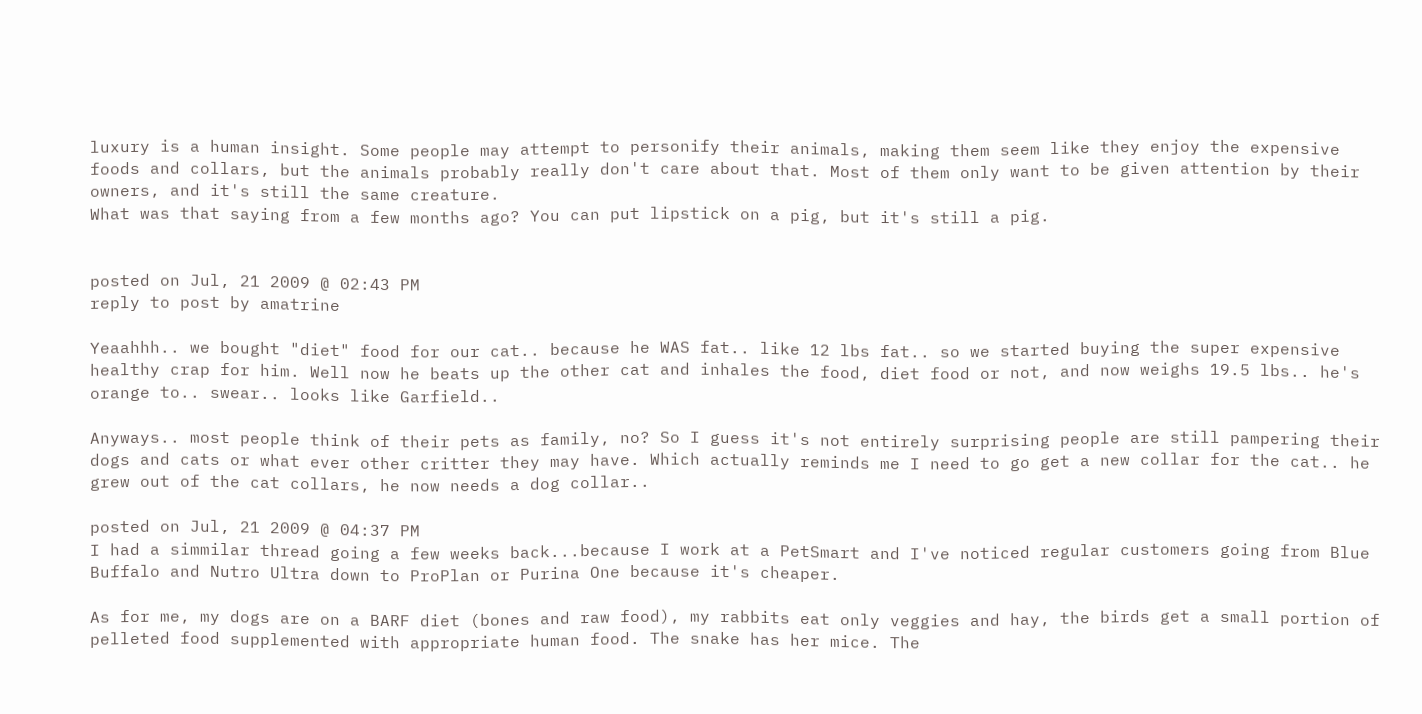luxury is a human insight. Some people may attempt to personify their animals, making them seem like they enjoy the expensive foods and collars, but the animals probably really don't care about that. Most of them only want to be given attention by their owners, and it's still the same creature.
What was that saying from a few months ago? You can put lipstick on a pig, but it's still a pig.


posted on Jul, 21 2009 @ 02:43 PM
reply to post by amatrine

Yeaahhh.. we bought "diet" food for our cat.. because he WAS fat.. like 12 lbs fat.. so we started buying the super expensive healthy crap for him. Well now he beats up the other cat and inhales the food, diet food or not, and now weighs 19.5 lbs.. he's orange to.. swear.. looks like Garfield..

Anyways.. most people think of their pets as family, no? So I guess it's not entirely surprising people are still pampering their dogs and cats or what ever other critter they may have. Which actually reminds me I need to go get a new collar for the cat.. he grew out of the cat collars, he now needs a dog collar..

posted on Jul, 21 2009 @ 04:37 PM
I had a simmilar thread going a few weeks back...because I work at a PetSmart and I've noticed regular customers going from Blue Buffalo and Nutro Ultra down to ProPlan or Purina One because it's cheaper.

As for me, my dogs are on a BARF diet (bones and raw food), my rabbits eat only veggies and hay, the birds get a small portion of pelleted food supplemented with appropriate human food. The snake has her mice. The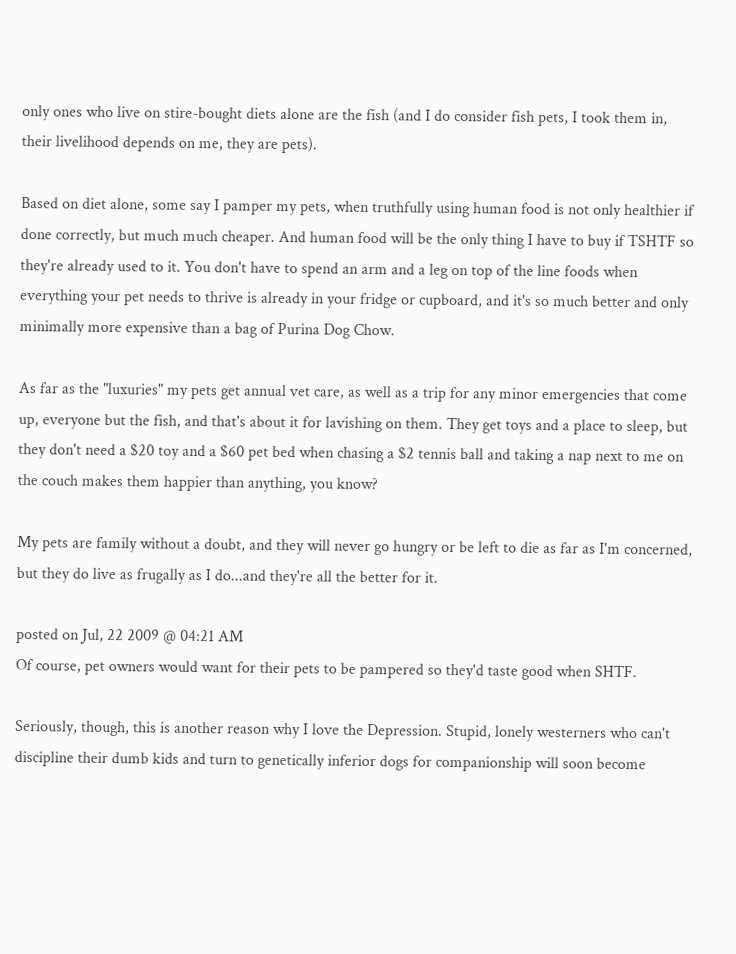only ones who live on stire-bought diets alone are the fish (and I do consider fish pets, I took them in, their livelihood depends on me, they are pets).

Based on diet alone, some say I pamper my pets, when truthfully using human food is not only healthier if done correctly, but much much cheaper. And human food will be the only thing I have to buy if TSHTF so they're already used to it. You don't have to spend an arm and a leg on top of the line foods when everything your pet needs to thrive is already in your fridge or cupboard, and it's so much better and only minimally more expensive than a bag of Purina Dog Chow.

As far as the "luxuries" my pets get annual vet care, as well as a trip for any minor emergencies that come up, everyone but the fish, and that's about it for lavishing on them. They get toys and a place to sleep, but they don't need a $20 toy and a $60 pet bed when chasing a $2 tennis ball and taking a nap next to me on the couch makes them happier than anything, you know?

My pets are family without a doubt, and they will never go hungry or be left to die as far as I'm concerned, but they do live as frugally as I do...and they're all the better for it.

posted on Jul, 22 2009 @ 04:21 AM
Of course, pet owners would want for their pets to be pampered so they'd taste good when SHTF.

Seriously, though, this is another reason why I love the Depression. Stupid, lonely westerners who can't discipline their dumb kids and turn to genetically inferior dogs for companionship will soon become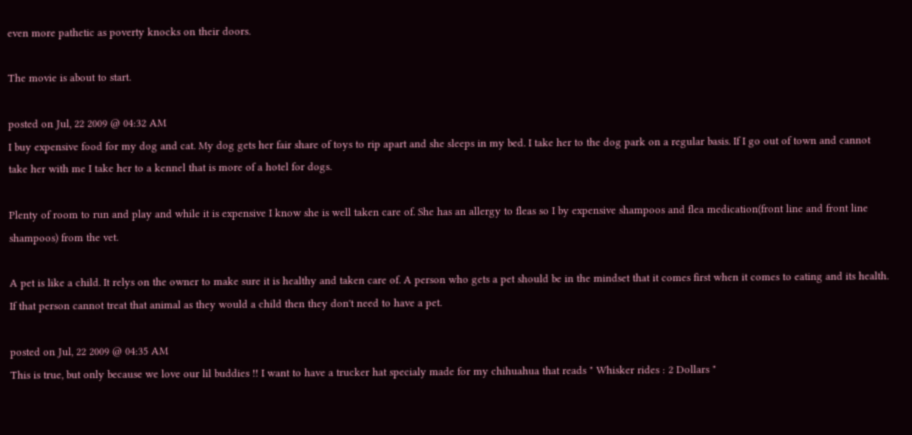even more pathetic as poverty knocks on their doors.

The movie is about to start.

posted on Jul, 22 2009 @ 04:32 AM
I buy expensive food for my dog and cat. My dog gets her fair share of toys to rip apart and she sleeps in my bed. I take her to the dog park on a regular basis. If I go out of town and cannot take her with me I take her to a kennel that is more of a hotel for dogs.

Plenty of room to run and play and while it is expensive I know she is well taken care of. She has an allergy to fleas so I by expensive shampoos and flea medication(front line and front line shampoos) from the vet.

A pet is like a child. It relys on the owner to make sure it is healthy and taken care of. A person who gets a pet should be in the mindset that it comes first when it comes to eating and its health. If that person cannot treat that animal as they would a child then they don't need to have a pet.

posted on Jul, 22 2009 @ 04:35 AM
This is true, but only because we love our lil buddies !! I want to have a trucker hat specialy made for my chihuahua that reads " Whisker rides : 2 Dollars "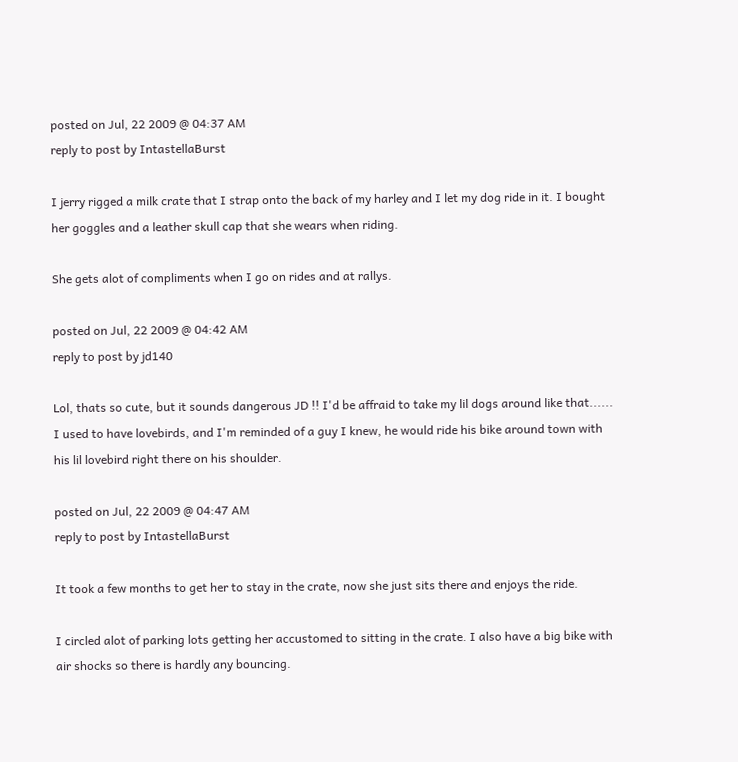posted on Jul, 22 2009 @ 04:37 AM
reply to post by IntastellaBurst

I jerry rigged a milk crate that I strap onto the back of my harley and I let my dog ride in it. I bought her goggles and a leather skull cap that she wears when riding.

She gets alot of compliments when I go on rides and at rallys.

posted on Jul, 22 2009 @ 04:42 AM
reply to post by jd140

Lol, thats so cute, but it sounds dangerous JD !! I'd be affraid to take my lil dogs around like that...... I used to have lovebirds, and I'm reminded of a guy I knew, he would ride his bike around town with his lil lovebird right there on his shoulder.

posted on Jul, 22 2009 @ 04:47 AM
reply to post by IntastellaBurst

It took a few months to get her to stay in the crate, now she just sits there and enjoys the ride.

I circled alot of parking lots getting her accustomed to sitting in the crate. I also have a big bike with air shocks so there is hardly any bouncing.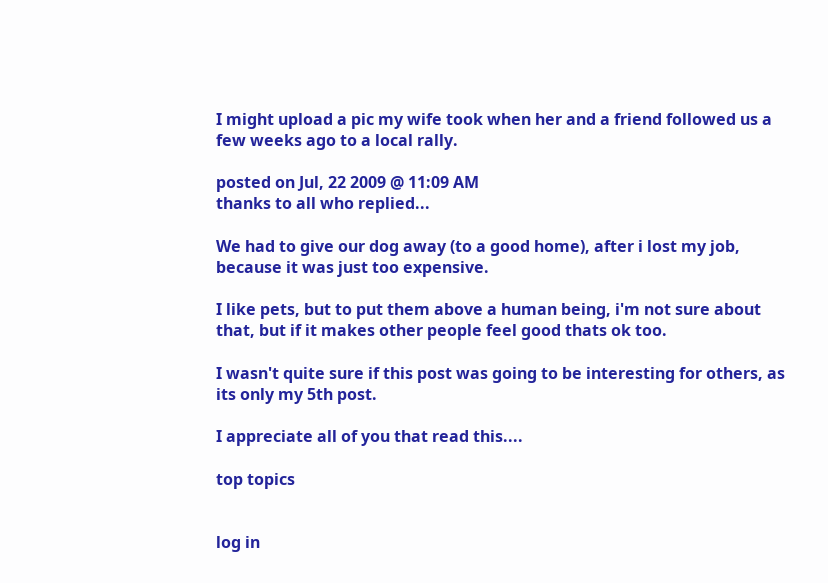I might upload a pic my wife took when her and a friend followed us a few weeks ago to a local rally.

posted on Jul, 22 2009 @ 11:09 AM
thanks to all who replied...

We had to give our dog away (to a good home), after i lost my job, because it was just too expensive.

I like pets, but to put them above a human being, i'm not sure about that, but if it makes other people feel good thats ok too.

I wasn't quite sure if this post was going to be interesting for others, as its only my 5th post.

I appreciate all of you that read this....

top topics


log in